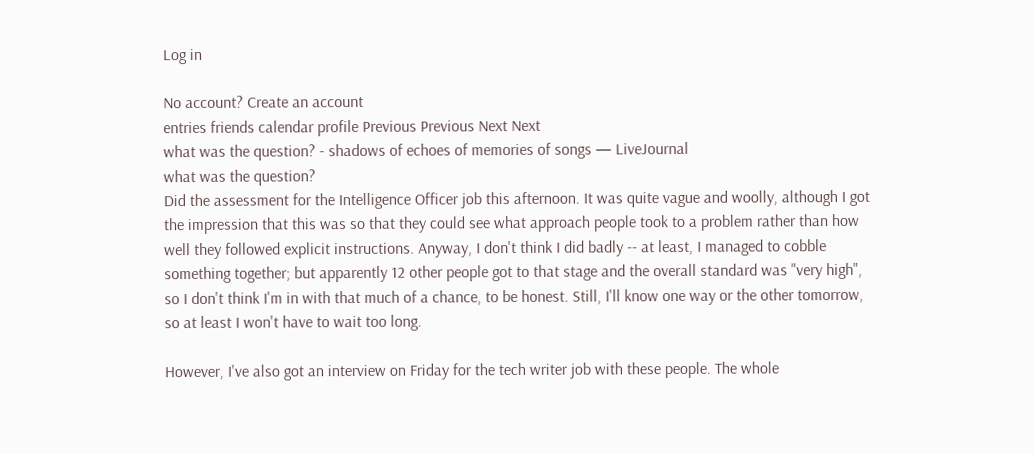Log in

No account? Create an account
entries friends calendar profile Previous Previous Next Next
what was the question? - shadows of echoes of memories of songs — LiveJournal
what was the question?
Did the assessment for the Intelligence Officer job this afternoon. It was quite vague and woolly, although I got the impression that this was so that they could see what approach people took to a problem rather than how well they followed explicit instructions. Anyway, I don't think I did badly -- at least, I managed to cobble something together; but apparently 12 other people got to that stage and the overall standard was "very high", so I don't think I'm in with that much of a chance, to be honest. Still, I'll know one way or the other tomorrow, so at least I won't have to wait too long.

However, I've also got an interview on Friday for the tech writer job with these people. The whole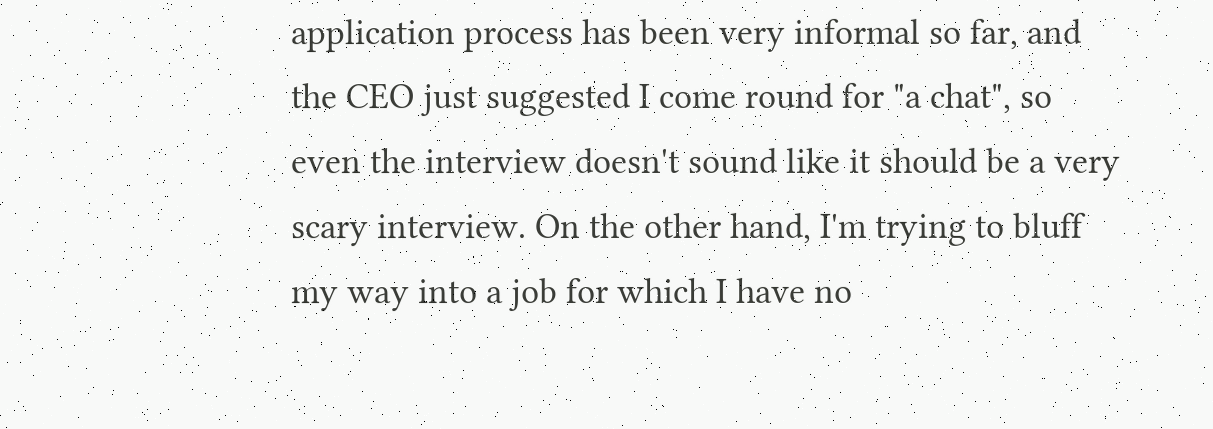application process has been very informal so far, and the CEO just suggested I come round for "a chat", so even the interview doesn't sound like it should be a very scary interview. On the other hand, I'm trying to bluff my way into a job for which I have no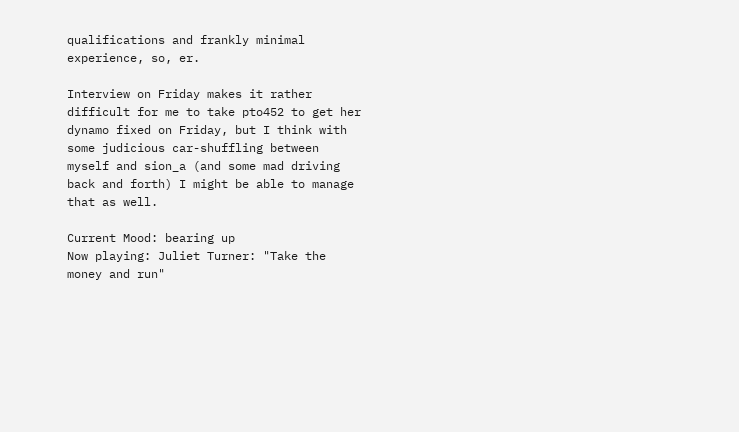qualifications and frankly minimal experience, so, er.

Interview on Friday makes it rather difficult for me to take pto452 to get her dynamo fixed on Friday, but I think with some judicious car-shuffling between myself and sion_a (and some mad driving back and forth) I might be able to manage that as well.

Current Mood: bearing up
Now playing: Juliet Turner: "Take the money and run"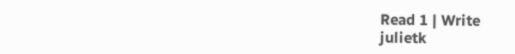Read 1 | Write
julietk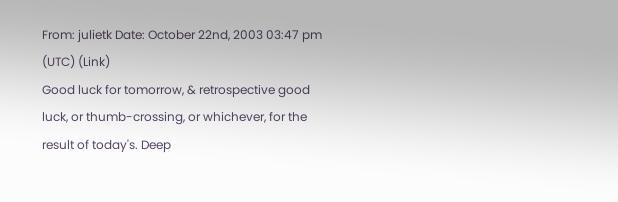From: julietk Date: October 22nd, 2003 03:47 pm (UTC) (Link)
Good luck for tomorrow, & retrospective good luck, or thumb-crossing, or whichever, for the result of today's. Deep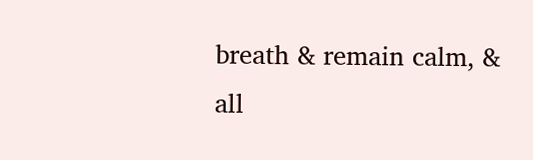breath & remain calm, & all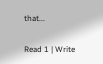that...

Read 1 | Write